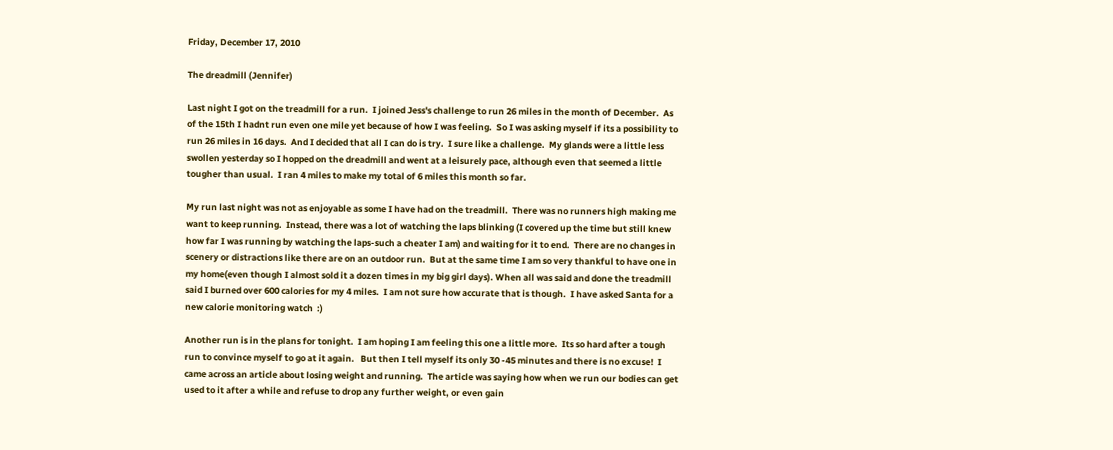Friday, December 17, 2010

The dreadmill (Jennifer)

Last night I got on the treadmill for a run.  I joined Jess's challenge to run 26 miles in the month of December.  As of the 15th I hadnt run even one mile yet because of how I was feeling.  So I was asking myself if its a possibility to run 26 miles in 16 days.  And I decided that all I can do is try.  I sure like a challenge.  My glands were a little less swollen yesterday so I hopped on the dreadmill and went at a leisurely pace, although even that seemed a little tougher than usual.  I ran 4 miles to make my total of 6 miles this month so far.

My run last night was not as enjoyable as some I have had on the treadmill.  There was no runners high making me want to keep running.  Instead, there was a lot of watching the laps blinking (I covered up the time but still knew how far I was running by watching the laps-such a cheater I am) and waiting for it to end.  There are no changes in scenery or distractions like there are on an outdoor run.  But at the same time I am so very thankful to have one in my home(even though I almost sold it a dozen times in my big girl days). When all was said and done the treadmill said I burned over 600 calories for my 4 miles.  I am not sure how accurate that is though.  I have asked Santa for a new calorie monitoring watch  :)

Another run is in the plans for tonight.  I am hoping I am feeling this one a little more.  Its so hard after a tough run to convince myself to go at it again.   But then I tell myself its only 30 -45 minutes and there is no excuse!  I came across an article about losing weight and running.  The article was saying how when we run our bodies can get used to it after a while and refuse to drop any further weight, or even gain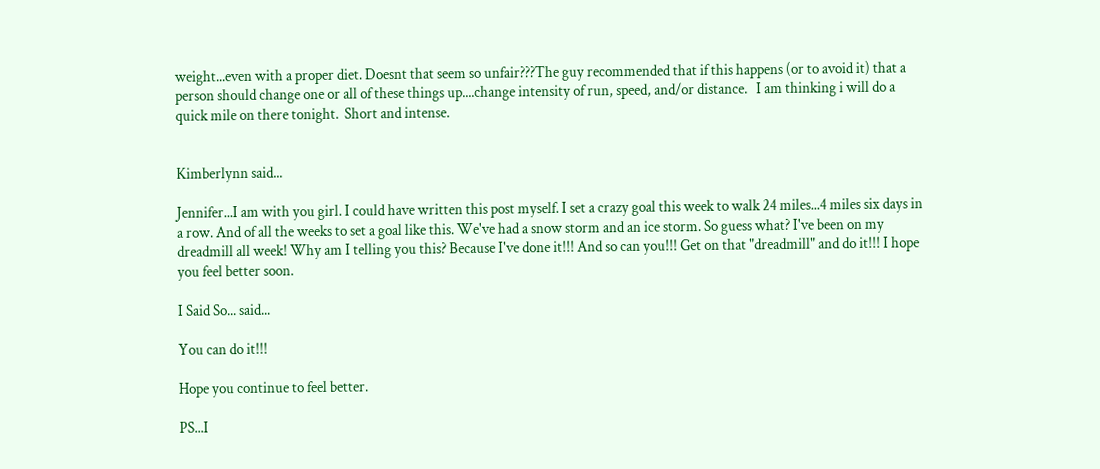weight...even with a proper diet. Doesnt that seem so unfair???The guy recommended that if this happens (or to avoid it) that a person should change one or all of these things up....change intensity of run, speed, and/or distance.   I am thinking i will do a quick mile on there tonight.  Short and intense.


Kimberlynn said...

Jennifer...I am with you girl. I could have written this post myself. I set a crazy goal this week to walk 24 miles...4 miles six days in a row. And of all the weeks to set a goal like this. We've had a snow storm and an ice storm. So guess what? I've been on my dreadmill all week! Why am I telling you this? Because I've done it!!! And so can you!!! Get on that "dreadmill" and do it!!! I hope you feel better soon.

I Said So... said...

You can do it!!!

Hope you continue to feel better.

PS...I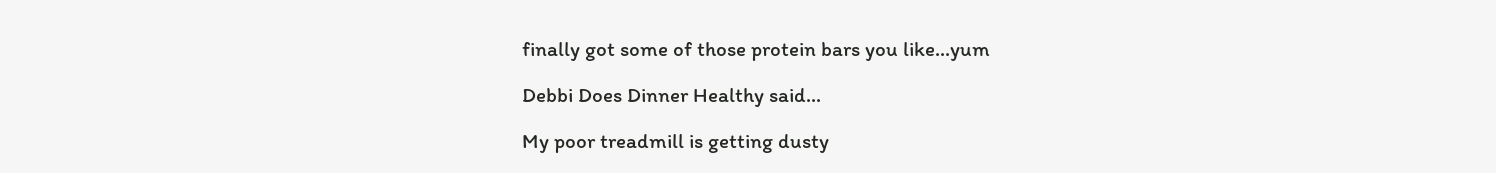finally got some of those protein bars you like...yum

Debbi Does Dinner Healthy said...

My poor treadmill is getting dusty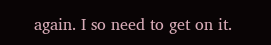again. I so need to get on it.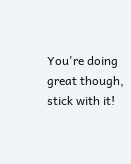You're doing great though, stick with it!